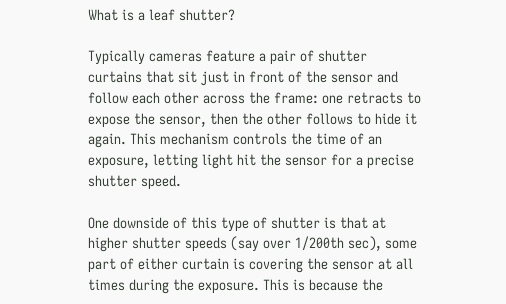What is a leaf shutter?

Typically cameras feature a pair of shutter curtains that sit just in front of the sensor and follow each other across the frame: one retracts to expose the sensor, then the other follows to hide it again. This mechanism controls the time of an exposure, letting light hit the sensor for a precise shutter speed.

One downside of this type of shutter is that at higher shutter speeds (say over 1/200th sec), some part of either curtain is covering the sensor at all times during the exposure. This is because the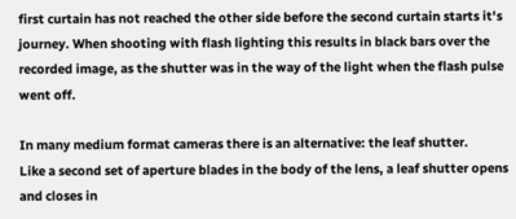first curtain has not reached the other side before the second curtain starts it's journey. When shooting with flash lighting this results in black bars over the recorded image, as the shutter was in the way of the light when the flash pulse went off.

In many medium format cameras there is an alternative: the leaf shutter.
Like a second set of aperture blades in the body of the lens, a leaf shutter opens and closes in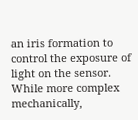an iris formation to control the exposure of light on the sensor. While more complex mechanically,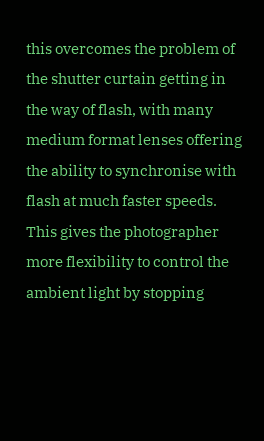this overcomes the problem of the shutter curtain getting in the way of flash, with many medium format lenses offering the ability to synchronise with flash at much faster speeds. This gives the photographer more flexibility to control the ambient light by stopping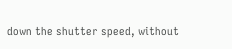down the shutter speed, without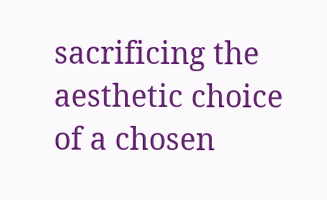sacrificing the aesthetic choice of a chosen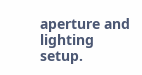aperture and lighting setup.